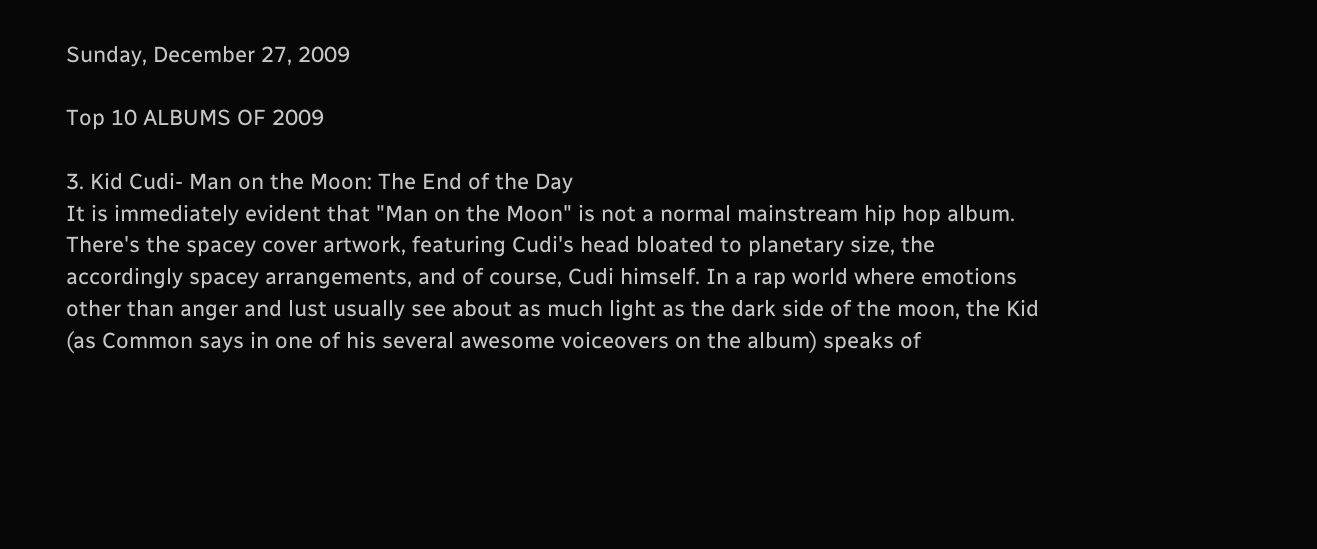Sunday, December 27, 2009

Top 10 ALBUMS OF 2009

3. Kid Cudi- Man on the Moon: The End of the Day
It is immediately evident that "Man on the Moon" is not a normal mainstream hip hop album. There's the spacey cover artwork, featuring Cudi's head bloated to planetary size, the accordingly spacey arrangements, and of course, Cudi himself. In a rap world where emotions other than anger and lust usually see about as much light as the dark side of the moon, the Kid (as Common says in one of his several awesome voiceovers on the album) speaks of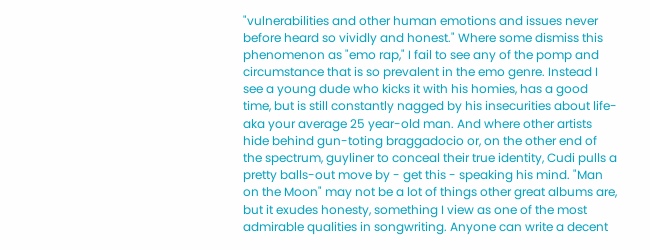"vulnerabilities and other human emotions and issues never before heard so vividly and honest." Where some dismiss this phenomenon as "emo rap," I fail to see any of the pomp and circumstance that is so prevalent in the emo genre. Instead I see a young dude who kicks it with his homies, has a good time, but is still constantly nagged by his insecurities about life- aka your average 25 year-old man. And where other artists hide behind gun-toting braggadocio or, on the other end of the spectrum, guyliner to conceal their true identity, Cudi pulls a pretty balls-out move by - get this - speaking his mind. "Man on the Moon" may not be a lot of things other great albums are, but it exudes honesty, something I view as one of the most admirable qualities in songwriting. Anyone can write a decent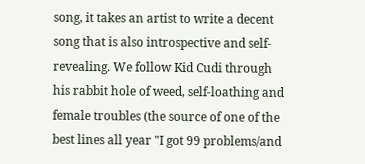song, it takes an artist to write a decent song that is also introspective and self-revealing. We follow Kid Cudi through his rabbit hole of weed, self-loathing and female troubles (the source of one of the best lines all year "I got 99 problems/and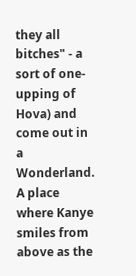they all bitches" - a sort of one-upping of Hova) and come out in a Wonderland. A place where Kanye smiles from above as the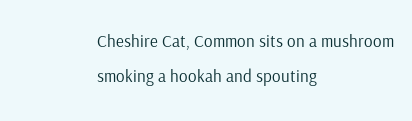Cheshire Cat, Common sits on a mushroom smoking a hookah and spouting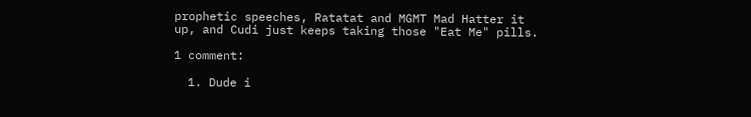prophetic speeches, Ratatat and MGMT Mad Hatter it up, and Cudi just keeps taking those "Eat Me" pills.

1 comment:

  1. Dude i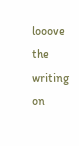looove the writing on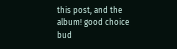this post, and the album! good choice bud